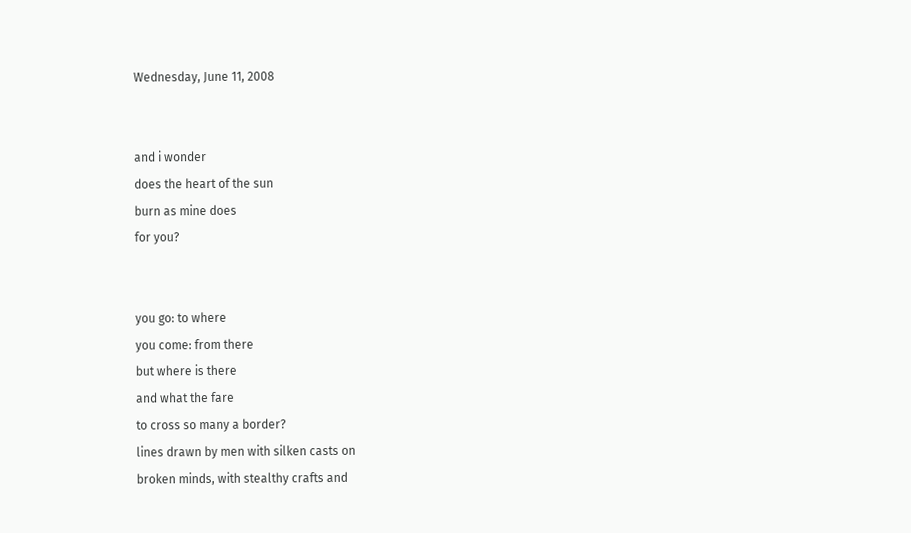Wednesday, June 11, 2008


and i wonder
does the heart of the sun
burn as mine does
for you?


you go: to where
you come: from there
but where is there
and what the fare
to cross so many a border?
lines drawn by men with silken casts on
broken minds, with stealthy crafts and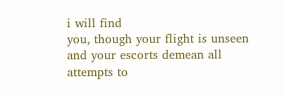i will find
you, though your flight is unseen
and your escorts demean all
attempts to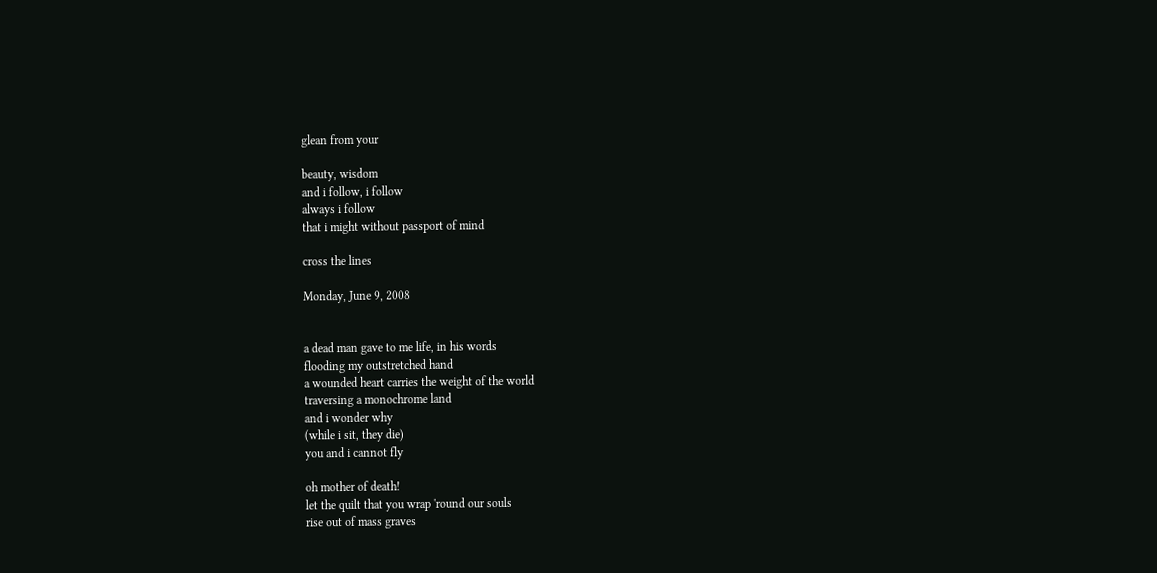glean from your

beauty, wisdom
and i follow, i follow
always i follow
that i might without passport of mind

cross the lines

Monday, June 9, 2008


a dead man gave to me life, in his words
flooding my outstretched hand
a wounded heart carries the weight of the world
traversing a monochrome land
and i wonder why
(while i sit, they die)
you and i cannot fly

oh mother of death!
let the quilt that you wrap 'round our souls
rise out of mass graves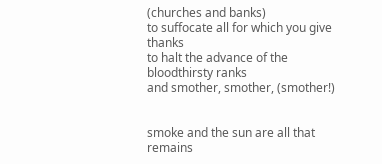(churches and banks)
to suffocate all for which you give thanks
to halt the advance of the bloodthirsty ranks
and smother, smother, (smother!)


smoke and the sun are all that remains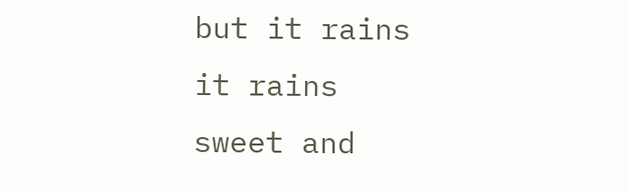but it rains
it rains
sweet and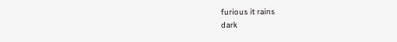furious it rains
dark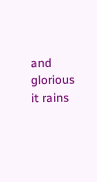and glorious it rains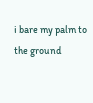i bare my palm to the ground